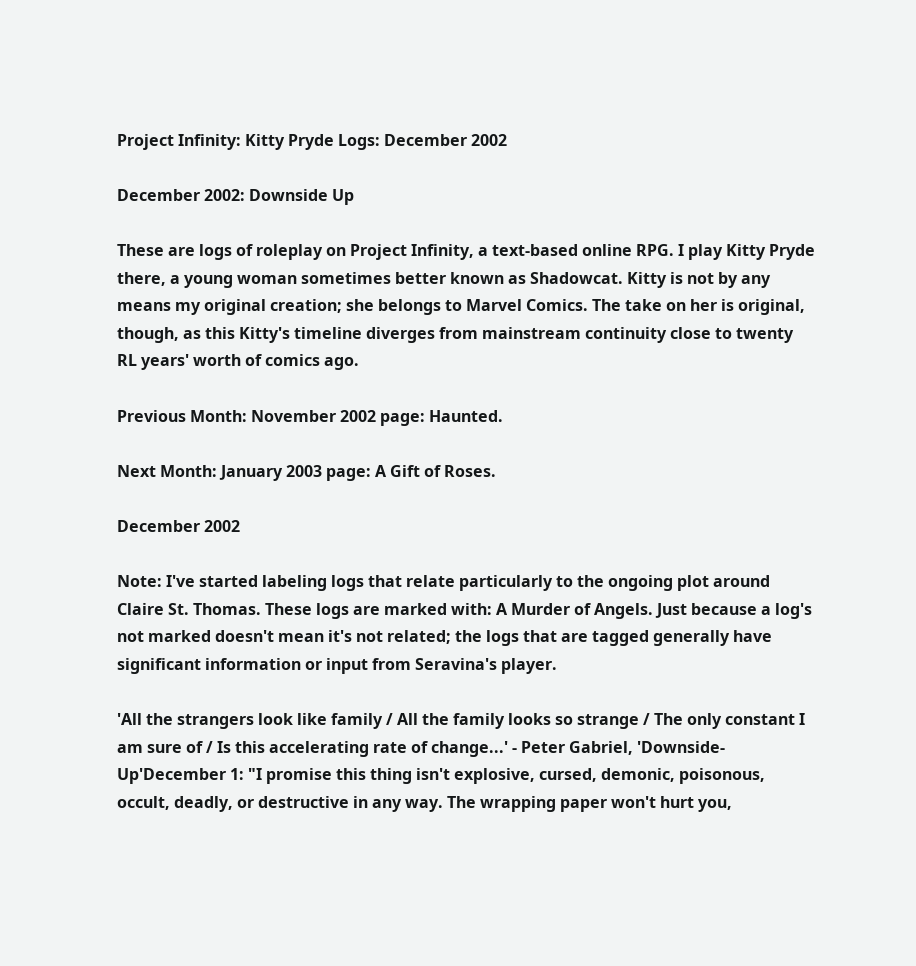Project Infinity: Kitty Pryde Logs: December 2002

December 2002: Downside Up

These are logs of roleplay on Project Infinity, a text-based online RPG. I play Kitty Pryde there, a young woman sometimes better known as Shadowcat. Kitty is not by any means my original creation; she belongs to Marvel Comics. The take on her is original, though, as this Kitty's timeline diverges from mainstream continuity close to twenty RL years' worth of comics ago.

Previous Month: November 2002 page: Haunted.

Next Month: January 2003 page: A Gift of Roses.

December 2002

Note: I've started labeling logs that relate particularly to the ongoing plot around Claire St. Thomas. These logs are marked with: A Murder of Angels. Just because a log's not marked doesn't mean it's not related; the logs that are tagged generally have significant information or input from Seravina's player.

'All the strangers look like family / All the family looks so strange / The only constant I am sure of / Is this accelerating rate of change...' - Peter Gabriel, 'Downside-Up'December 1: "I promise this thing isn't explosive, cursed, demonic, poisonous, occult, deadly, or destructive in any way. The wrapping paper won't hurt you,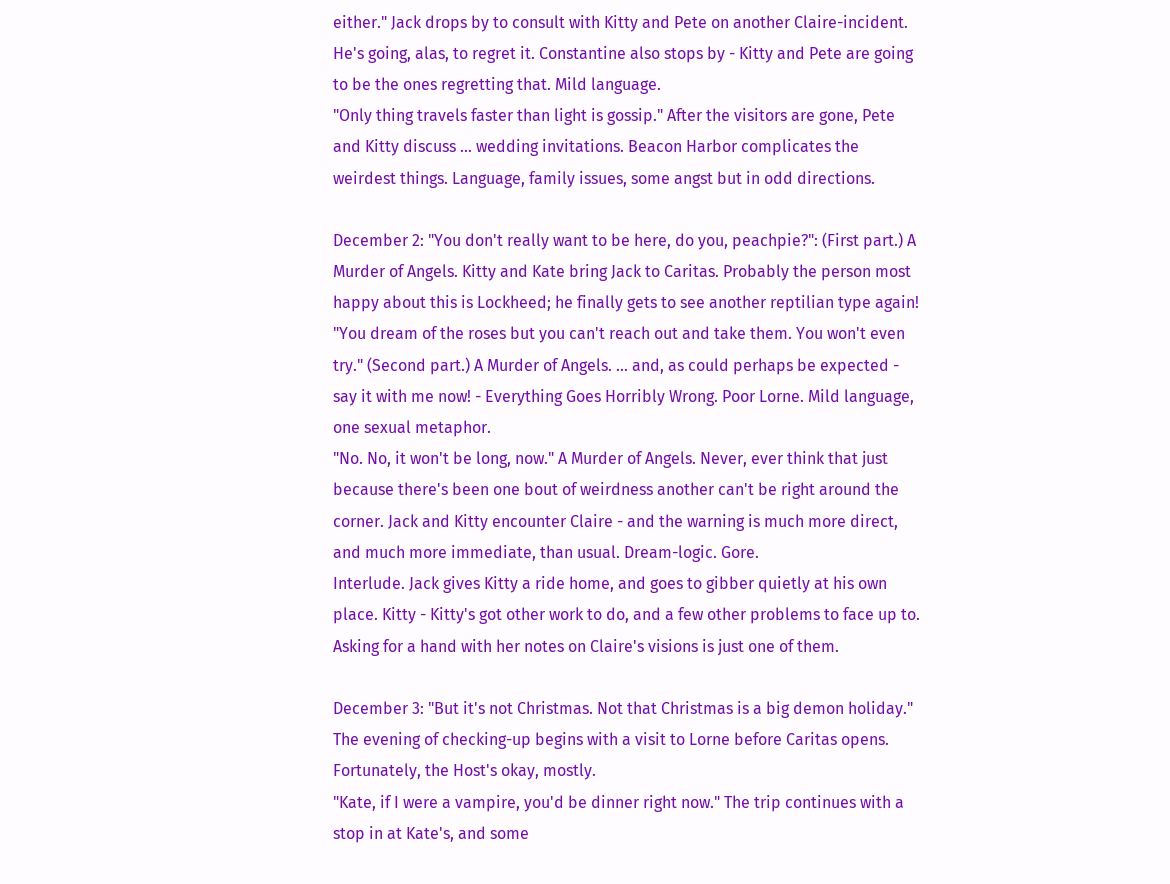either." Jack drops by to consult with Kitty and Pete on another Claire-incident. He's going, alas, to regret it. Constantine also stops by - Kitty and Pete are going to be the ones regretting that. Mild language.
"Only thing travels faster than light is gossip." After the visitors are gone, Pete and Kitty discuss ... wedding invitations. Beacon Harbor complicates the weirdest things. Language, family issues, some angst but in odd directions.

December 2: "You don't really want to be here, do you, peachpie?": (First part.) A Murder of Angels. Kitty and Kate bring Jack to Caritas. Probably the person most happy about this is Lockheed; he finally gets to see another reptilian type again!
"You dream of the roses but you can't reach out and take them. You won't even try." (Second part.) A Murder of Angels. ... and, as could perhaps be expected - say it with me now! - Everything Goes Horribly Wrong. Poor Lorne. Mild language, one sexual metaphor.
"No. No, it won't be long, now." A Murder of Angels. Never, ever think that just because there's been one bout of weirdness another can't be right around the corner. Jack and Kitty encounter Claire - and the warning is much more direct, and much more immediate, than usual. Dream-logic. Gore.
Interlude. Jack gives Kitty a ride home, and goes to gibber quietly at his own place. Kitty - Kitty's got other work to do, and a few other problems to face up to. Asking for a hand with her notes on Claire's visions is just one of them.

December 3: "But it's not Christmas. Not that Christmas is a big demon holiday." The evening of checking-up begins with a visit to Lorne before Caritas opens. Fortunately, the Host's okay, mostly.
"Kate, if I were a vampire, you'd be dinner right now." The trip continues with a stop in at Kate's, and some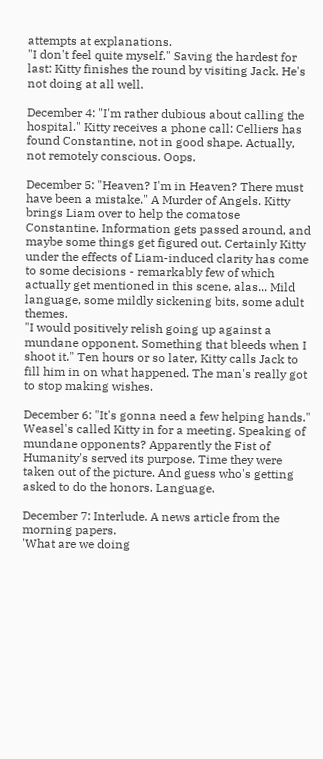attempts at explanations.
"I don't feel quite myself." Saving the hardest for last: Kitty finishes the round by visiting Jack. He's not doing at all well.

December 4: "I'm rather dubious about calling the hospital." Kitty receives a phone call: Celliers has found Constantine, not in good shape. Actually, not remotely conscious. Oops.

December 5: "Heaven? I'm in Heaven? There must have been a mistake." A Murder of Angels. Kitty brings Liam over to help the comatose Constantine. Information gets passed around, and maybe some things get figured out. Certainly Kitty under the effects of Liam-induced clarity has come to some decisions - remarkably few of which actually get mentioned in this scene, alas... Mild language, some mildly sickening bits, some adult themes.
"I would positively relish going up against a mundane opponent. Something that bleeds when I shoot it." Ten hours or so later, Kitty calls Jack to fill him in on what happened. The man's really got to stop making wishes.

December 6: "It's gonna need a few helping hands." Weasel's called Kitty in for a meeting. Speaking of mundane opponents? Apparently the Fist of Humanity's served its purpose. Time they were taken out of the picture. And guess who's getting asked to do the honors. Language.

December 7: Interlude. A news article from the morning papers.
'What are we doing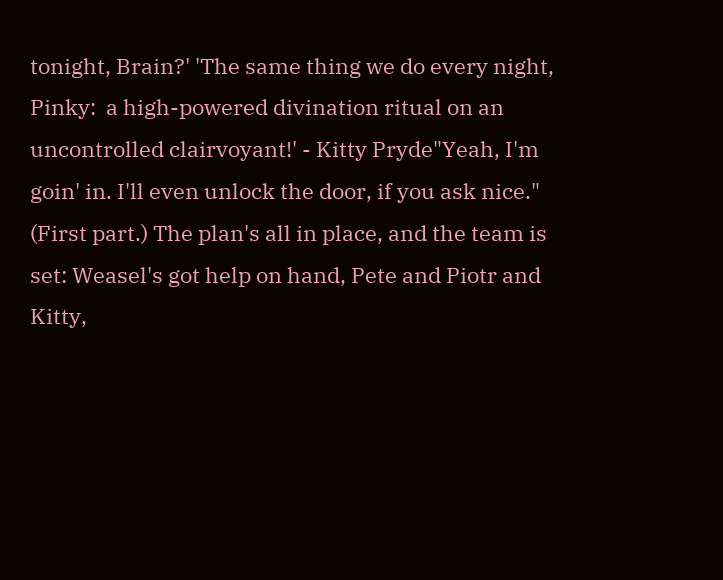tonight, Brain?' 'The same thing we do every night, Pinky:  a high-powered divination ritual on an uncontrolled clairvoyant!' - Kitty Pryde"Yeah, I'm goin' in. I'll even unlock the door, if you ask nice." (First part.) The plan's all in place, and the team is set: Weasel's got help on hand, Pete and Piotr and Kitty,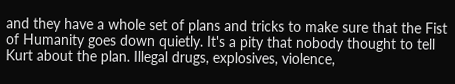and they have a whole set of plans and tricks to make sure that the Fist of Humanity goes down quietly. It's a pity that nobody thought to tell Kurt about the plan. Illegal drugs, explosives, violence,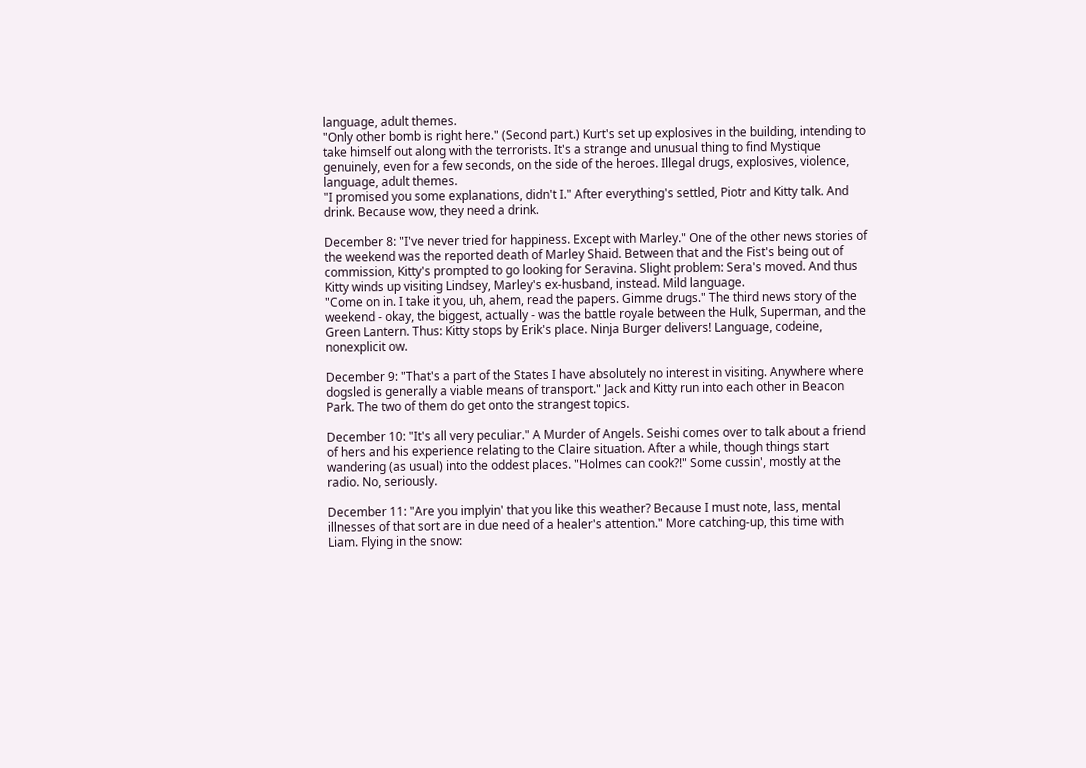language, adult themes.
"Only other bomb is right here." (Second part.) Kurt's set up explosives in the building, intending to take himself out along with the terrorists. It's a strange and unusual thing to find Mystique genuinely, even for a few seconds, on the side of the heroes. Illegal drugs, explosives, violence, language, adult themes.
"I promised you some explanations, didn't I." After everything's settled, Piotr and Kitty talk. And drink. Because wow, they need a drink.

December 8: "I've never tried for happiness. Except with Marley." One of the other news stories of the weekend was the reported death of Marley Shaid. Between that and the Fist's being out of commission, Kitty's prompted to go looking for Seravina. Slight problem: Sera's moved. And thus Kitty winds up visiting Lindsey, Marley's ex-husband, instead. Mild language.
"Come on in. I take it you, uh, ahem, read the papers. Gimme drugs." The third news story of the weekend - okay, the biggest, actually - was the battle royale between the Hulk, Superman, and the Green Lantern. Thus: Kitty stops by Erik's place. Ninja Burger delivers! Language, codeine, nonexplicit ow.

December 9: "That's a part of the States I have absolutely no interest in visiting. Anywhere where dogsled is generally a viable means of transport." Jack and Kitty run into each other in Beacon Park. The two of them do get onto the strangest topics.

December 10: "It's all very peculiar." A Murder of Angels. Seishi comes over to talk about a friend of hers and his experience relating to the Claire situation. After a while, though things start wandering (as usual) into the oddest places. "Holmes can cook?!" Some cussin', mostly at the radio. No, seriously.

December 11: "Are you implyin' that you like this weather? Because I must note, lass, mental illnesses of that sort are in due need of a healer's attention." More catching-up, this time with Liam. Flying in the snow: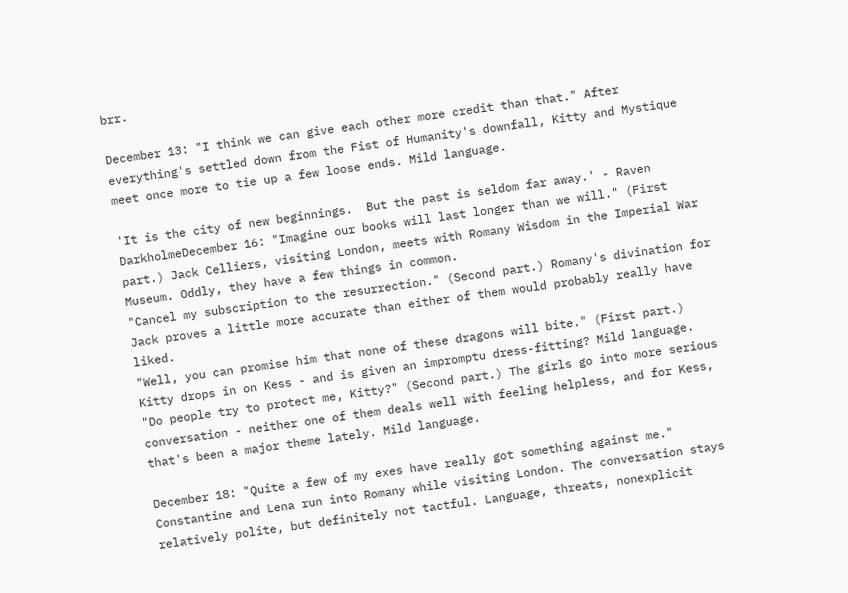brr.

December 13: "I think we can give each other more credit than that." After everything's settled down from the Fist of Humanity's downfall, Kitty and Mystique meet once more to tie up a few loose ends. Mild language.

'It is the city of new beginnings.  But the past is seldom far away.' - Raven DarkholmeDecember 16: "Imagine our books will last longer than we will." (First part.) Jack Celliers, visiting London, meets with Romany Wisdom in the Imperial War Museum. Oddly, they have a few things in common.
"Cancel my subscription to the resurrection." (Second part.) Romany's divination for Jack proves a little more accurate than either of them would probably really have liked.
"Well, you can promise him that none of these dragons will bite." (First part.) Kitty drops in on Kess - and is given an impromptu dress-fitting? Mild language.
"Do people try to protect me, Kitty?" (Second part.) The girls go into more serious conversation - neither one of them deals well with feeling helpless, and for Kess, that's been a major theme lately. Mild language.

December 18: "Quite a few of my exes have really got something against me." Constantine and Lena run into Romany while visiting London. The conversation stays relatively polite, but definitely not tactful. Language, threats, nonexplicit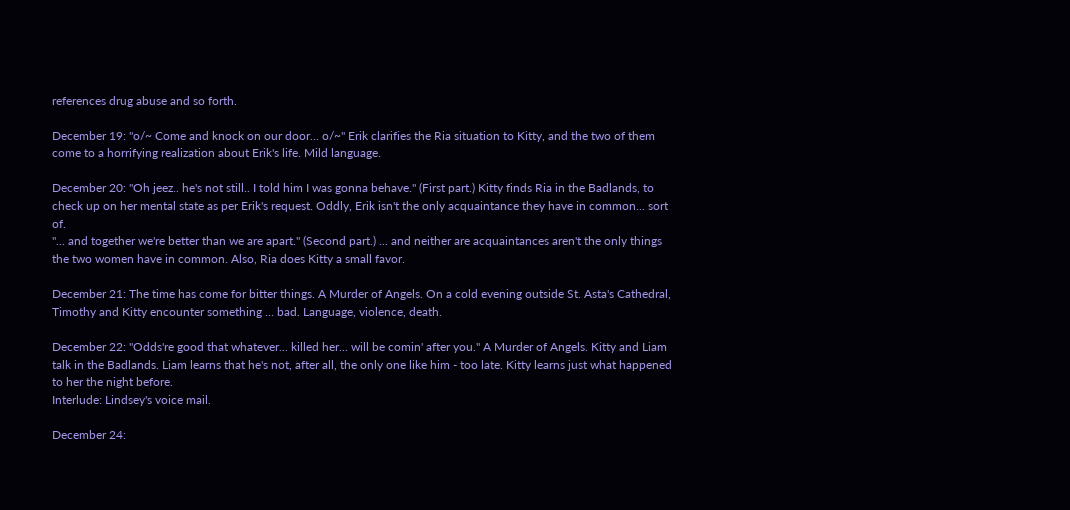references drug abuse and so forth.

December 19: "o/~ Come and knock on our door... o/~" Erik clarifies the Ria situation to Kitty, and the two of them come to a horrifying realization about Erik's life. Mild language.

December 20: "Oh jeez.. he's not still.. I told him I was gonna behave." (First part.) Kitty finds Ria in the Badlands, to check up on her mental state as per Erik's request. Oddly, Erik isn't the only acquaintance they have in common... sort of.
"... and together we're better than we are apart." (Second part.) ... and neither are acquaintances aren't the only things the two women have in common. Also, Ria does Kitty a small favor.

December 21: The time has come for bitter things. A Murder of Angels. On a cold evening outside St. Asta's Cathedral, Timothy and Kitty encounter something ... bad. Language, violence, death.

December 22: "Odds're good that whatever... killed her... will be comin' after you." A Murder of Angels. Kitty and Liam talk in the Badlands. Liam learns that he's not, after all, the only one like him - too late. Kitty learns just what happened to her the night before.
Interlude: Lindsey's voice mail.

December 24: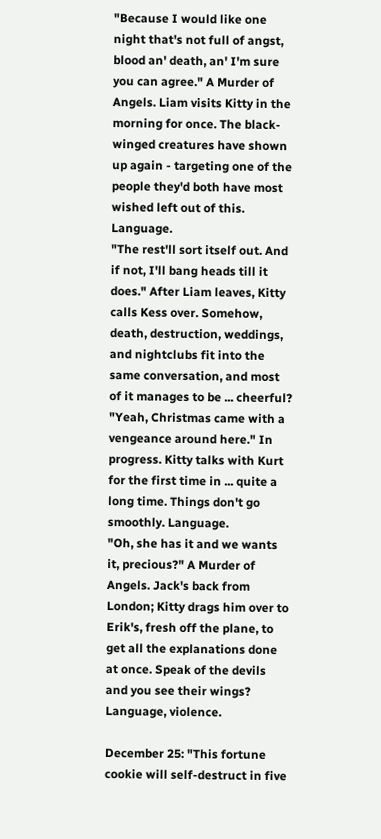"Because I would like one night that's not full of angst, blood an' death, an' I'm sure you can agree." A Murder of Angels. Liam visits Kitty in the morning for once. The black-winged creatures have shown up again - targeting one of the people they'd both have most wished left out of this. Language.
"The rest'll sort itself out. And if not, I'll bang heads till it does." After Liam leaves, Kitty calls Kess over. Somehow, death, destruction, weddings, and nightclubs fit into the same conversation, and most of it manages to be ... cheerful?
"Yeah, Christmas came with a vengeance around here." In progress. Kitty talks with Kurt for the first time in ... quite a long time. Things don't go smoothly. Language.
"Oh, she has it and we wants it, precious?" A Murder of Angels. Jack's back from London; Kitty drags him over to Erik's, fresh off the plane, to get all the explanations done at once. Speak of the devils and you see their wings? Language, violence.

December 25: "This fortune cookie will self-destruct in five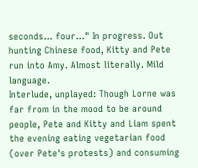seconds... four..." In progress. Out hunting Chinese food, Kitty and Pete run into Amy. Almost literally. Mild language.
Interlude, unplayed: Though Lorne was far from in the mood to be around people, Pete and Kitty and Liam spent the evening eating vegetarian food (over Pete's protests) and consuming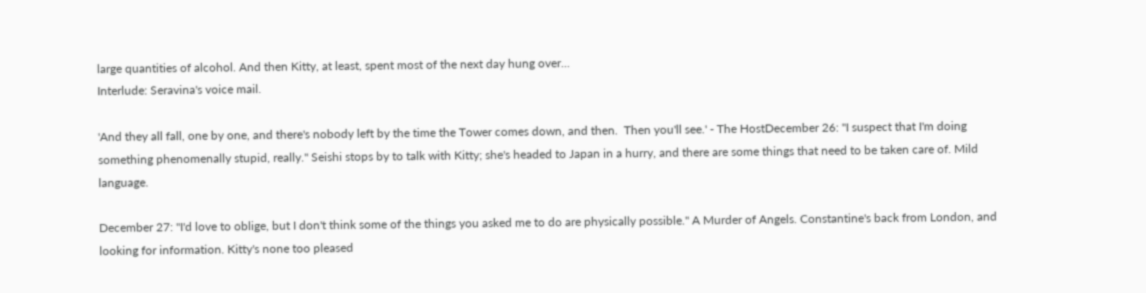large quantities of alcohol. And then Kitty, at least, spent most of the next day hung over...
Interlude: Seravina's voice mail.

'And they all fall, one by one, and there's nobody left by the time the Tower comes down, and then.  Then you'll see.' - The HostDecember 26: "I suspect that I'm doing something phenomenally stupid, really." Seishi stops by to talk with Kitty; she's headed to Japan in a hurry, and there are some things that need to be taken care of. Mild language.

December 27: "I'd love to oblige, but I don't think some of the things you asked me to do are physically possible." A Murder of Angels. Constantine's back from London, and looking for information. Kitty's none too pleased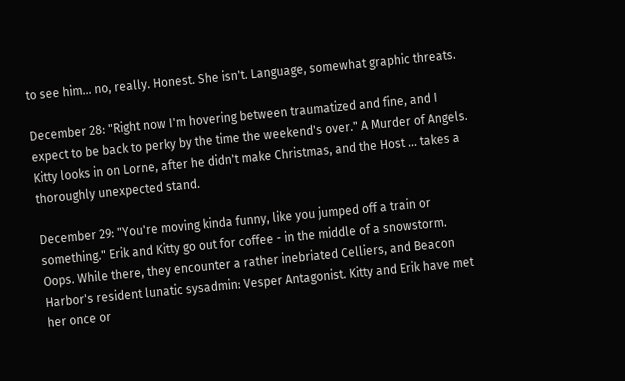to see him... no, really. Honest. She isn't. Language, somewhat graphic threats.

December 28: "Right now I'm hovering between traumatized and fine, and I expect to be back to perky by the time the weekend's over." A Murder of Angels. Kitty looks in on Lorne, after he didn't make Christmas, and the Host ... takes a thoroughly unexpected stand.

December 29: "You're moving kinda funny, like you jumped off a train or something." Erik and Kitty go out for coffee - in the middle of a snowstorm. Oops. While there, they encounter a rather inebriated Celliers, and Beacon Harbor's resident lunatic sysadmin: Vesper Antagonist. Kitty and Erik have met her once or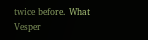twice before. What Vesper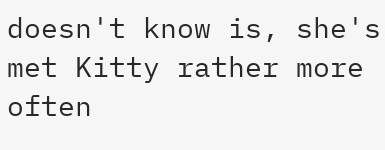doesn't know is, she's met Kitty rather more often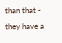than that - they have a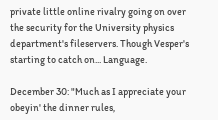private little online rivalry going on over the security for the University physics department's fileservers. Though Vesper's starting to catch on... Language.

December 30: "Much as I appreciate your obeyin' the dinner rules,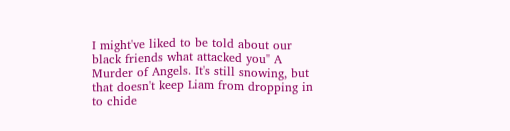I might've liked to be told about our black friends what attacked you" A Murder of Angels. It's still snowing, but that doesn't keep Liam from dropping in to chide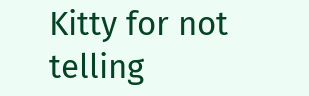Kitty for not telling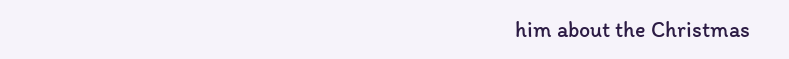him about the Christmas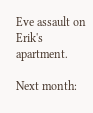Eve assault on Erik's apartment.

Next month: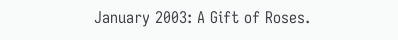January 2003: A Gift of Roses.